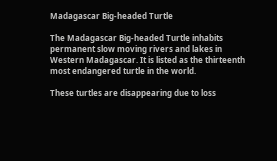Madagascar Big-headed Turtle

The Madagascar Big-headed Turtle inhabits permanent slow moving rivers and lakes in Western Madagascar. It is listed as the thirteenth most endangered turtle in the world.

These turtles are disappearing due to loss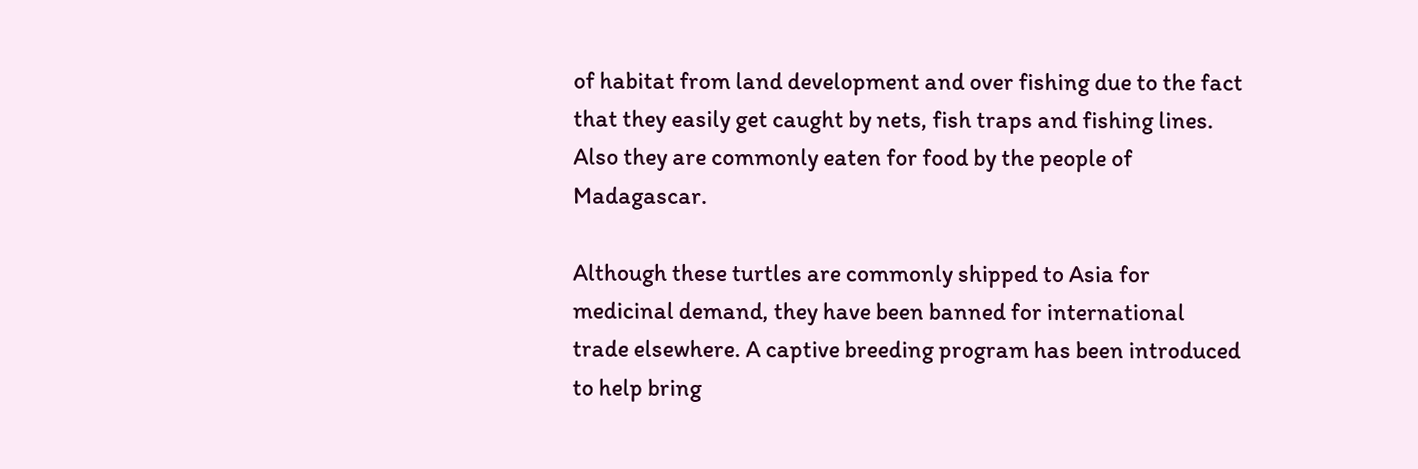of habitat from land development and over fishing due to the fact that they easily get caught by nets, fish traps and fishing lines. Also they are commonly eaten for food by the people of Madagascar.

Although these turtles are commonly shipped to Asia for medicinal demand, they have been banned for international trade elsewhere. A captive breeding program has been introduced to help bring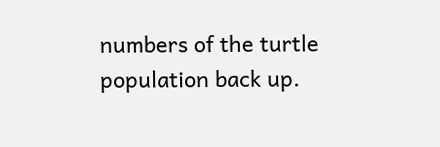numbers of the turtle population back up.